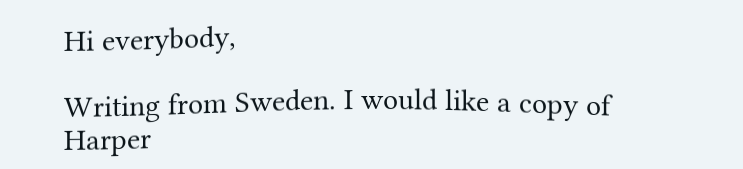Hi everybody,

Writing from Sweden. I would like a copy of Harper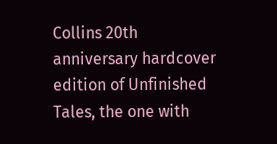Collins 20th anniversary hardcover edition of Unfinished Tales, the one with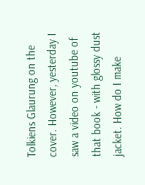Tolkiens Glaurung on the cover. However, yesterday I saw a video on youtube of that book - with glossy dust jacket. How do I make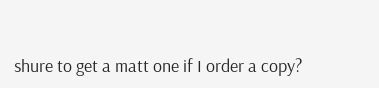shure to get a matt one if I order a copy?